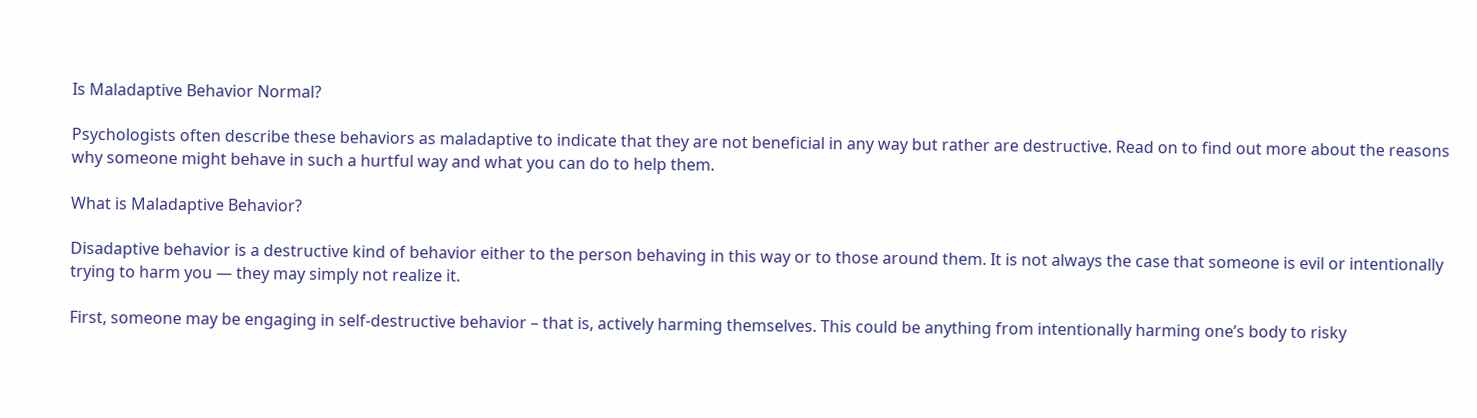Is Maladaptive Behavior Normal?

Psychologists often describe these behaviors as maladaptive to indicate that they are not beneficial in any way but rather are destructive. Read on to find out more about the reasons why someone might behave in such a hurtful way and what you can do to help them.

What is Maladaptive Behavior?

Disadaptive behavior is a destructive kind of behavior either to the person behaving in this way or to those around them. It is not always the case that someone is evil or intentionally trying to harm you — they may simply not realize it.

First, someone may be engaging in self-destructive behavior – that is, actively harming themselves. This could be anything from intentionally harming one’s body to risky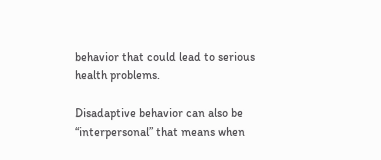behavior that could lead to serious health problems.

Disadaptive behavior can also be “interpersonal” that means when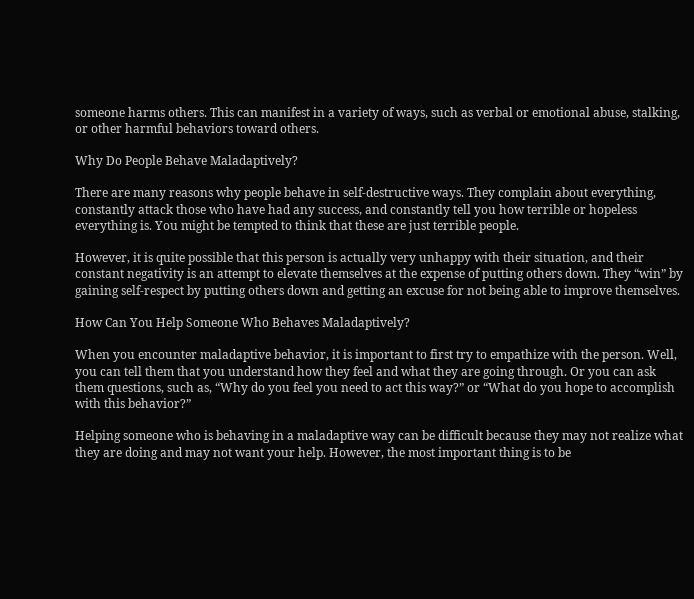someone harms others. This can manifest in a variety of ways, such as verbal or emotional abuse, stalking, or other harmful behaviors toward others.

Why Do People Behave Maladaptively?

There are many reasons why people behave in self-destructive ways. They complain about everything, constantly attack those who have had any success, and constantly tell you how terrible or hopeless everything is. You might be tempted to think that these are just terrible people.

However, it is quite possible that this person is actually very unhappy with their situation, and their constant negativity is an attempt to elevate themselves at the expense of putting others down. They “win” by gaining self-respect by putting others down and getting an excuse for not being able to improve themselves.

How Can You Help Someone Who Behaves Maladaptively?

When you encounter maladaptive behavior, it is important to first try to empathize with the person. Well, you can tell them that you understand how they feel and what they are going through. Or you can ask them questions, such as, “Why do you feel you need to act this way?” or “What do you hope to accomplish with this behavior?”

Helping someone who is behaving in a maladaptive way can be difficult because they may not realize what they are doing and may not want your help. However, the most important thing is to be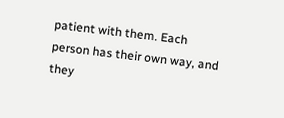patient with them. Each person has their own way, and they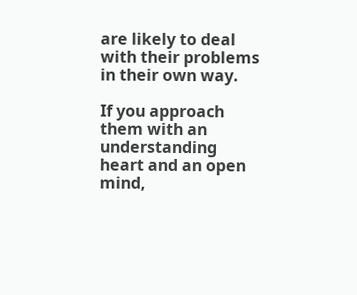are likely to deal with their problems in their own way.

If you approach them with an understanding heart and an open mind,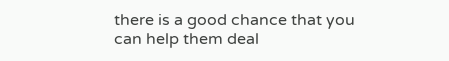there is a good chance that you can help them deal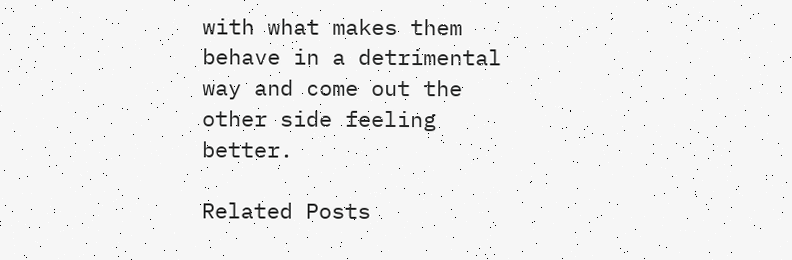with what makes them behave in a detrimental way and come out the other side feeling better.

Related Posts